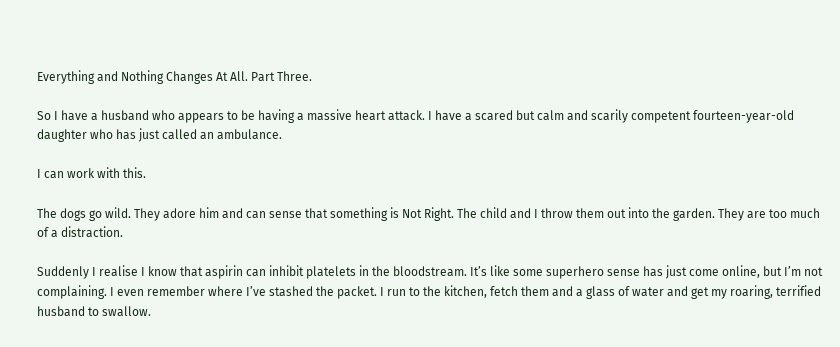Everything and Nothing Changes At All. Part Three.

So I have a husband who appears to be having a massive heart attack. I have a scared but calm and scarily competent fourteen-year-old daughter who has just called an ambulance.

I can work with this.

The dogs go wild. They adore him and can sense that something is Not Right. The child and I throw them out into the garden. They are too much of a distraction.

Suddenly I realise I know that aspirin can inhibit platelets in the bloodstream. It’s like some superhero sense has just come online, but I’m not complaining. I even remember where I’ve stashed the packet. I run to the kitchen, fetch them and a glass of water and get my roaring, terrified husband to swallow.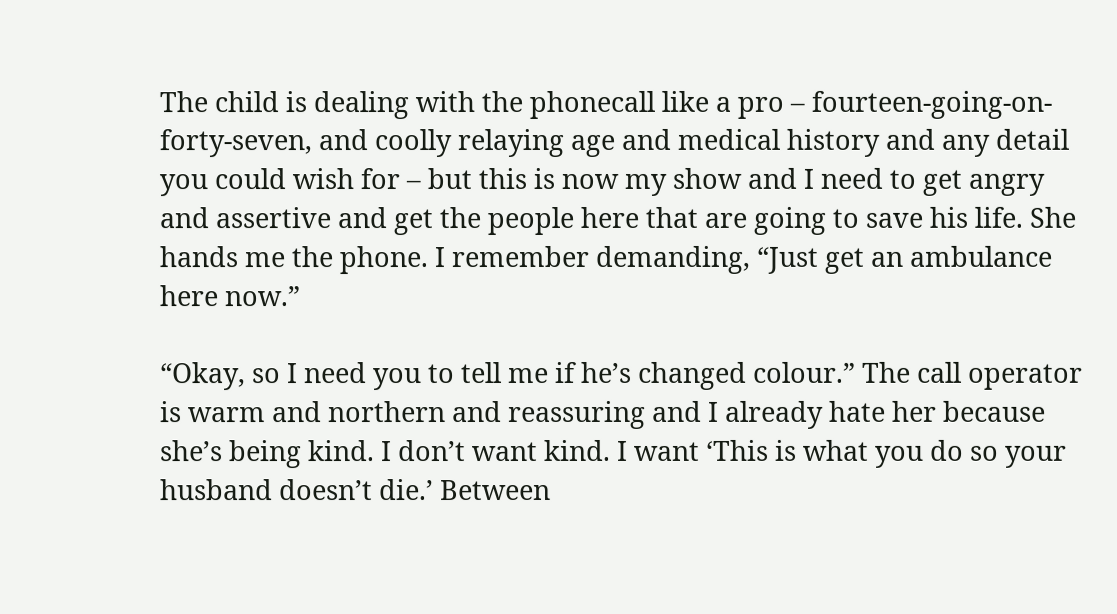The child is dealing with the phonecall like a pro – fourteen-going-on-forty-seven, and coolly relaying age and medical history and any detail you could wish for – but this is now my show and I need to get angry and assertive and get the people here that are going to save his life. She hands me the phone. I remember demanding, “Just get an ambulance here now.”

“Okay, so I need you to tell me if he’s changed colour.” The call operator is warm and northern and reassuring and I already hate her because she’s being kind. I don’t want kind. I want ‘This is what you do so your husband doesn’t die.’ Between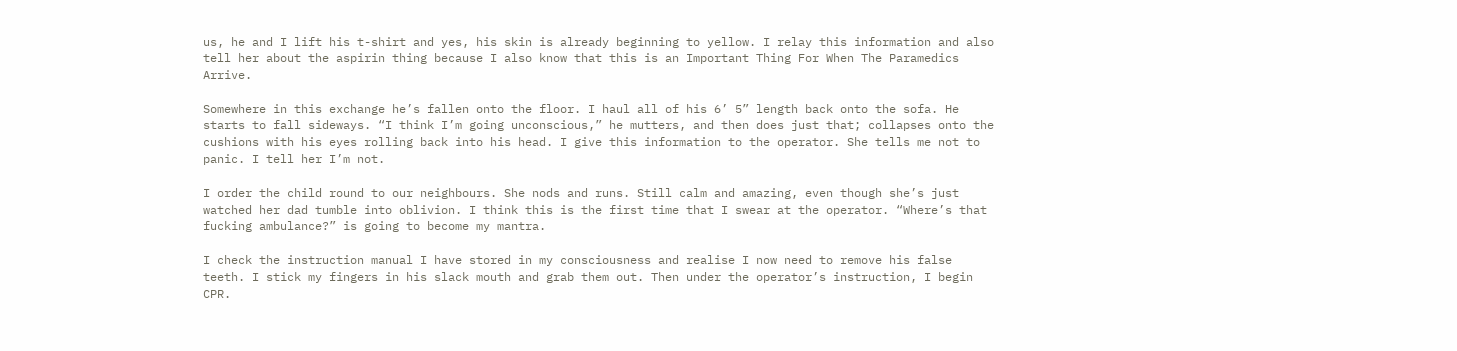us, he and I lift his t-shirt and yes, his skin is already beginning to yellow. I relay this information and also tell her about the aspirin thing because I also know that this is an Important Thing For When The Paramedics Arrive.

Somewhere in this exchange he’s fallen onto the floor. I haul all of his 6’ 5” length back onto the sofa. He starts to fall sideways. “I think I’m going unconscious,” he mutters, and then does just that; collapses onto the cushions with his eyes rolling back into his head. I give this information to the operator. She tells me not to panic. I tell her I’m not.

I order the child round to our neighbours. She nods and runs. Still calm and amazing, even though she’s just watched her dad tumble into oblivion. I think this is the first time that I swear at the operator. “Where’s that fucking ambulance?” is going to become my mantra.

I check the instruction manual I have stored in my consciousness and realise I now need to remove his false teeth. I stick my fingers in his slack mouth and grab them out. Then under the operator’s instruction, I begin CPR.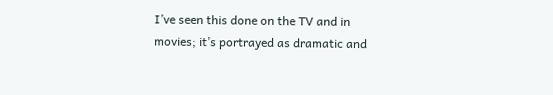I’ve seen this done on the TV and in movies; it’s portrayed as dramatic and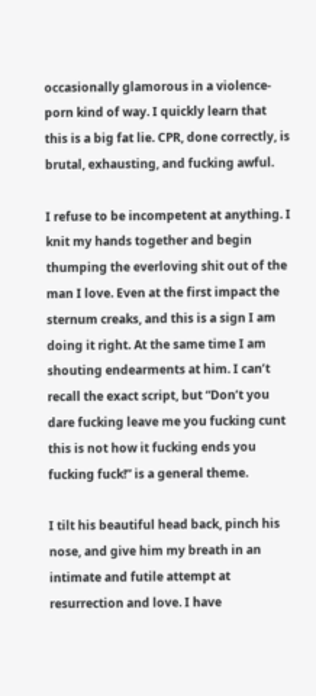occasionally glamorous in a violence-porn kind of way. I quickly learn that this is a big fat lie. CPR, done correctly, is brutal, exhausting, and fucking awful.

I refuse to be incompetent at anything. I knit my hands together and begin thumping the everloving shit out of the man I love. Even at the first impact the sternum creaks, and this is a sign I am doing it right. At the same time I am shouting endearments at him. I can’t recall the exact script, but “Don’t you dare fucking leave me you fucking cunt this is not how it fucking ends you fucking fuck!” is a general theme.

I tilt his beautiful head back, pinch his nose, and give him my breath in an intimate and futile attempt at resurrection and love. I have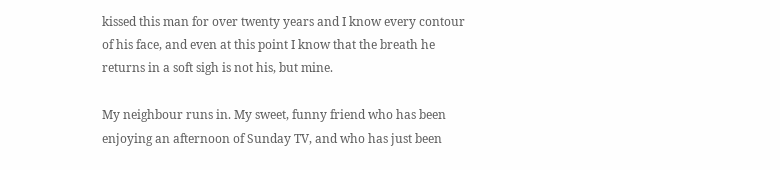kissed this man for over twenty years and I know every contour of his face, and even at this point I know that the breath he returns in a soft sigh is not his, but mine.

My neighbour runs in. My sweet, funny friend who has been enjoying an afternoon of Sunday TV, and who has just been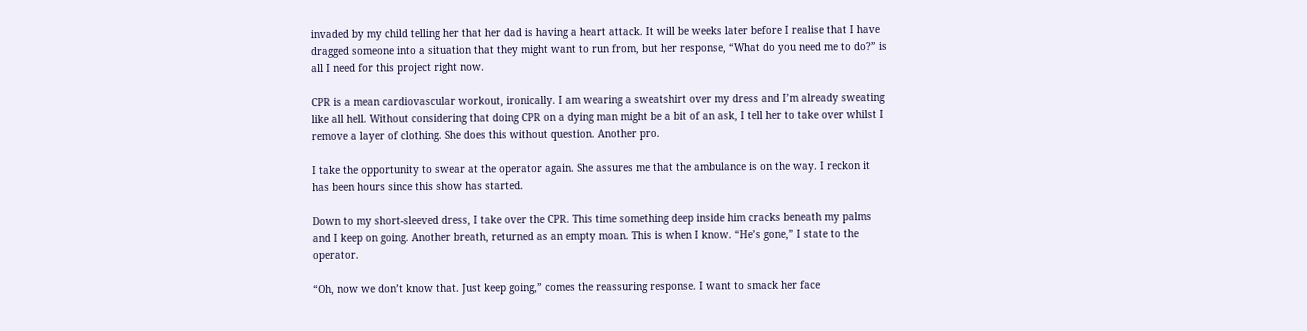invaded by my child telling her that her dad is having a heart attack. It will be weeks later before I realise that I have dragged someone into a situation that they might want to run from, but her response, “What do you need me to do?” is all I need for this project right now.

CPR is a mean cardiovascular workout, ironically. I am wearing a sweatshirt over my dress and I’m already sweating like all hell. Without considering that doing CPR on a dying man might be a bit of an ask, I tell her to take over whilst I remove a layer of clothing. She does this without question. Another pro.

I take the opportunity to swear at the operator again. She assures me that the ambulance is on the way. I reckon it has been hours since this show has started.

Down to my short-sleeved dress, I take over the CPR. This time something deep inside him cracks beneath my palms and I keep on going. Another breath, returned as an empty moan. This is when I know. “He’s gone,” I state to the operator.

“Oh, now we don’t know that. Just keep going,” comes the reassuring response. I want to smack her face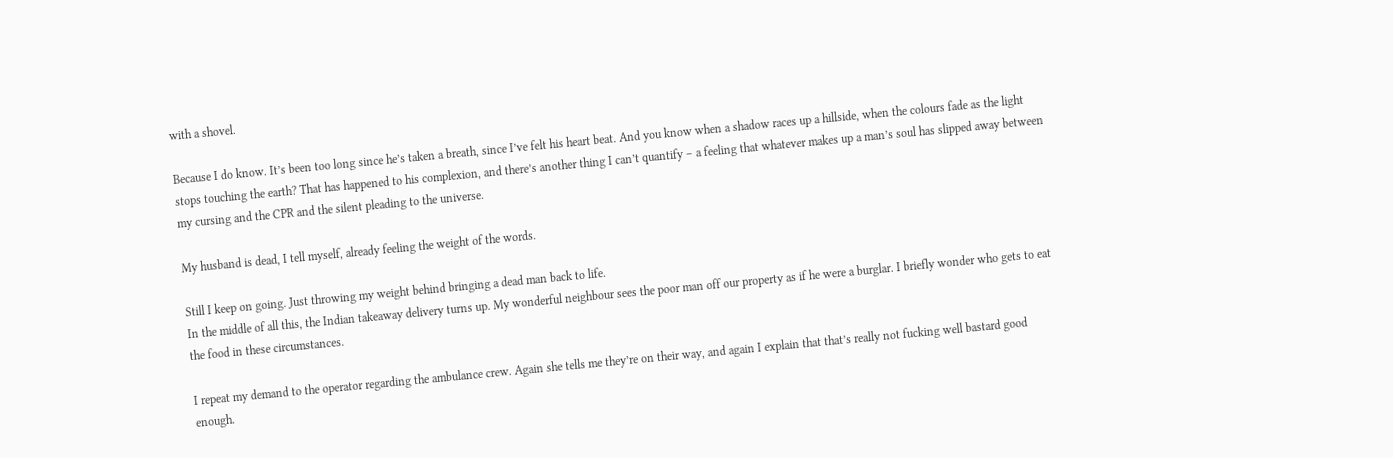with a shovel.

Because I do know. It’s been too long since he’s taken a breath, since I’ve felt his heart beat. And you know when a shadow races up a hillside, when the colours fade as the light stops touching the earth? That has happened to his complexion, and there’s another thing I can’t quantify – a feeling that whatever makes up a man’s soul has slipped away between my cursing and the CPR and the silent pleading to the universe.

My husband is dead, I tell myself, already feeling the weight of the words.

Still I keep on going. Just throwing my weight behind bringing a dead man back to life.
In the middle of all this, the Indian takeaway delivery turns up. My wonderful neighbour sees the poor man off our property as if he were a burglar. I briefly wonder who gets to eat the food in these circumstances.

I repeat my demand to the operator regarding the ambulance crew. Again she tells me they’re on their way, and again I explain that that’s really not fucking well bastard good enough.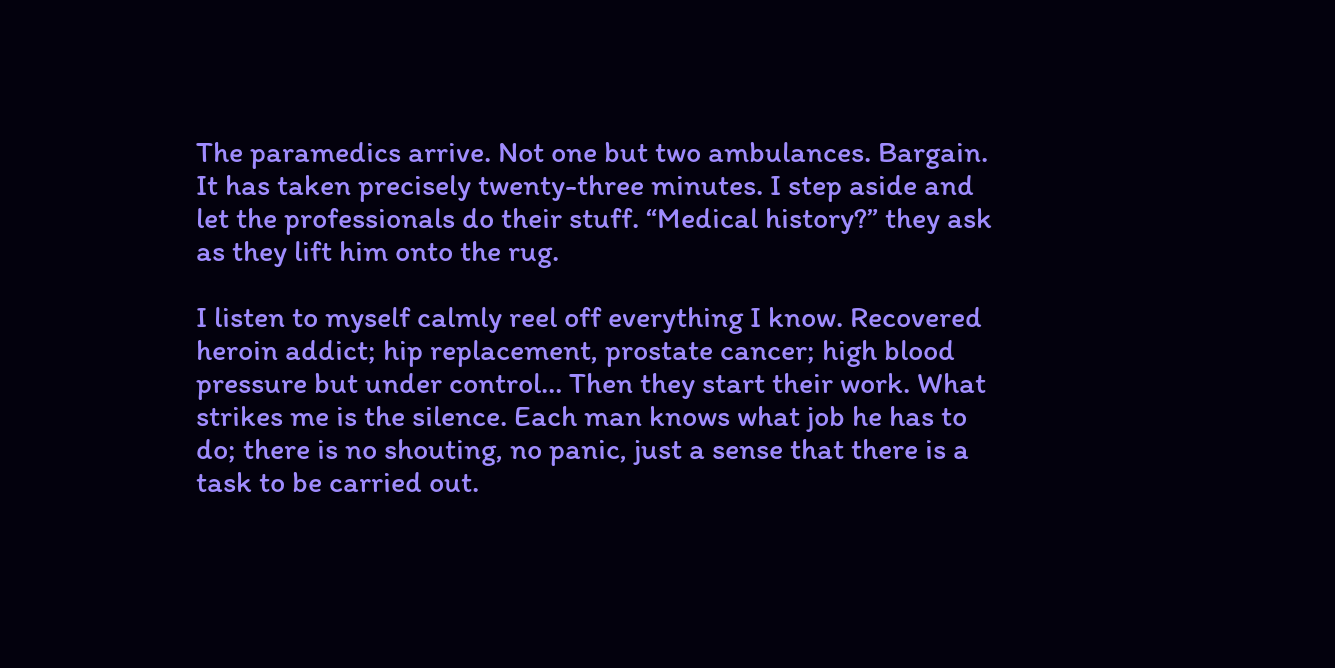The paramedics arrive. Not one but two ambulances. Bargain. It has taken precisely twenty-three minutes. I step aside and let the professionals do their stuff. “Medical history?” they ask as they lift him onto the rug.

I listen to myself calmly reel off everything I know. Recovered heroin addict; hip replacement, prostate cancer; high blood pressure but under control… Then they start their work. What strikes me is the silence. Each man knows what job he has to do; there is no shouting, no panic, just a sense that there is a task to be carried out.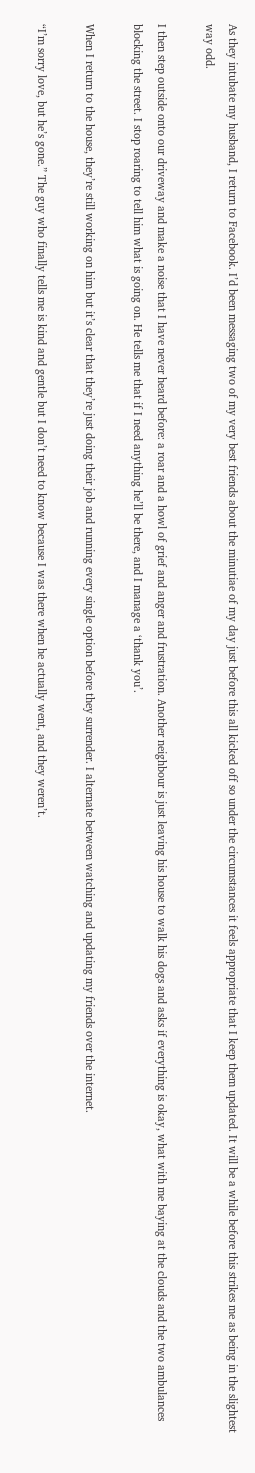As they intubate my husband, I return to Facebook. I’d been messaging two of my very best friends about the minutiae of my day just before this all kicked off so under the circumstances it feels appropriate that I keep them updated. It will be a while before this strikes me as being in the slightest way odd.

I then step outside onto our driveway and make a noise that I have never heard before: a roar and a howl of grief and anger and frustration. Another neighbour is just leaving his house to walk his dogs and asks if everything is okay, what with me baying at the clouds and the two ambulances blocking the street. I stop roaring to tell him what is going on. He tells me that if I need anything he’ll be there, and I manage a ‘thank you’.

When I return to the house, they’re still working on him but it’s clear that they’re just doing their job and running every single option before they surrender. I alternate between watching and updating my friends over the internet.

“I’m sorry love, but he’s gone.” The guy who finally tells me is kind and gentle but I don’t need to know because I was there when he actually went, and they weren’t.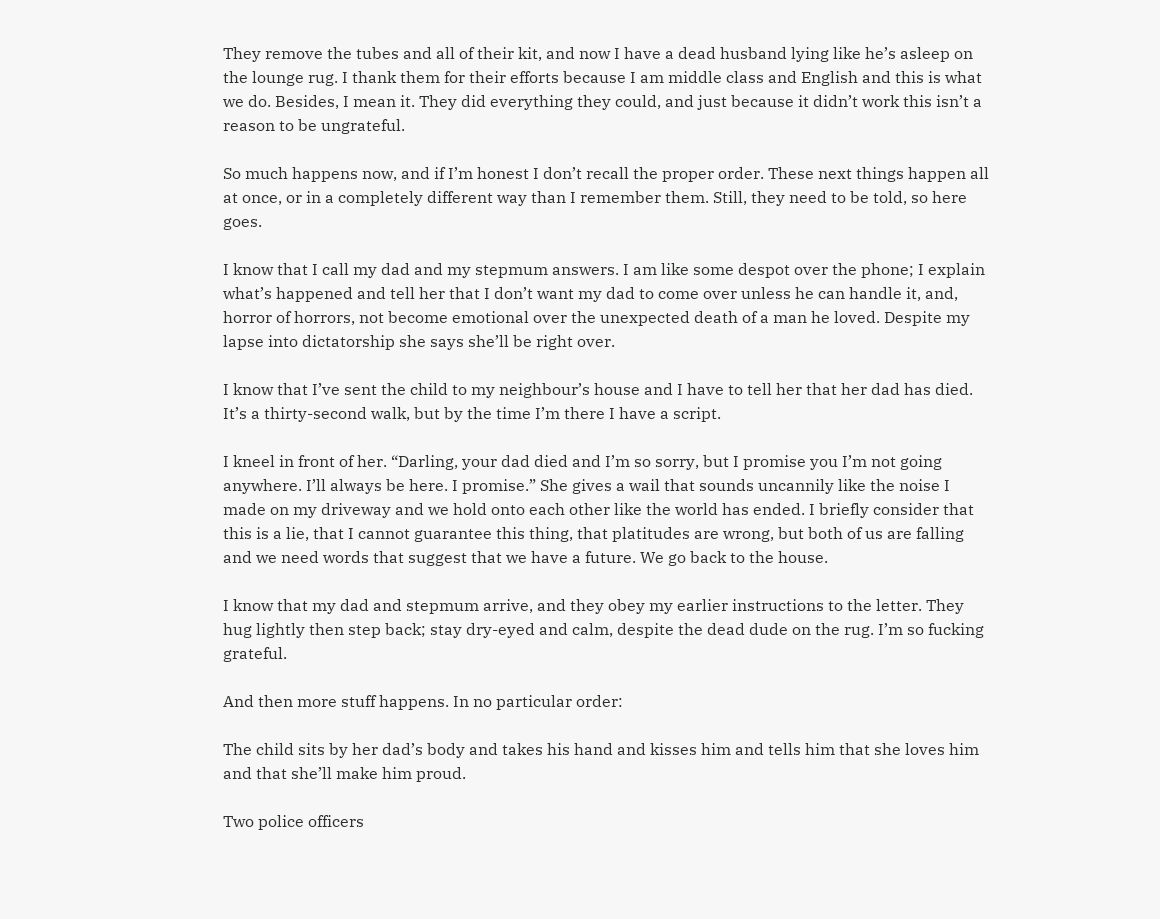They remove the tubes and all of their kit, and now I have a dead husband lying like he’s asleep on the lounge rug. I thank them for their efforts because I am middle class and English and this is what we do. Besides, I mean it. They did everything they could, and just because it didn’t work this isn’t a reason to be ungrateful.

So much happens now, and if I’m honest I don’t recall the proper order. These next things happen all at once, or in a completely different way than I remember them. Still, they need to be told, so here goes.

I know that I call my dad and my stepmum answers. I am like some despot over the phone; I explain what’s happened and tell her that I don’t want my dad to come over unless he can handle it, and, horror of horrors, not become emotional over the unexpected death of a man he loved. Despite my lapse into dictatorship she says she’ll be right over.

I know that I’ve sent the child to my neighbour’s house and I have to tell her that her dad has died. It’s a thirty-second walk, but by the time I’m there I have a script.

I kneel in front of her. “Darling, your dad died and I’m so sorry, but I promise you I’m not going anywhere. I’ll always be here. I promise.” She gives a wail that sounds uncannily like the noise I made on my driveway and we hold onto each other like the world has ended. I briefly consider that this is a lie, that I cannot guarantee this thing, that platitudes are wrong, but both of us are falling and we need words that suggest that we have a future. We go back to the house.

I know that my dad and stepmum arrive, and they obey my earlier instructions to the letter. They hug lightly then step back; stay dry-eyed and calm, despite the dead dude on the rug. I’m so fucking grateful.

And then more stuff happens. In no particular order:

The child sits by her dad’s body and takes his hand and kisses him and tells him that she loves him and that she’ll make him proud.

Two police officers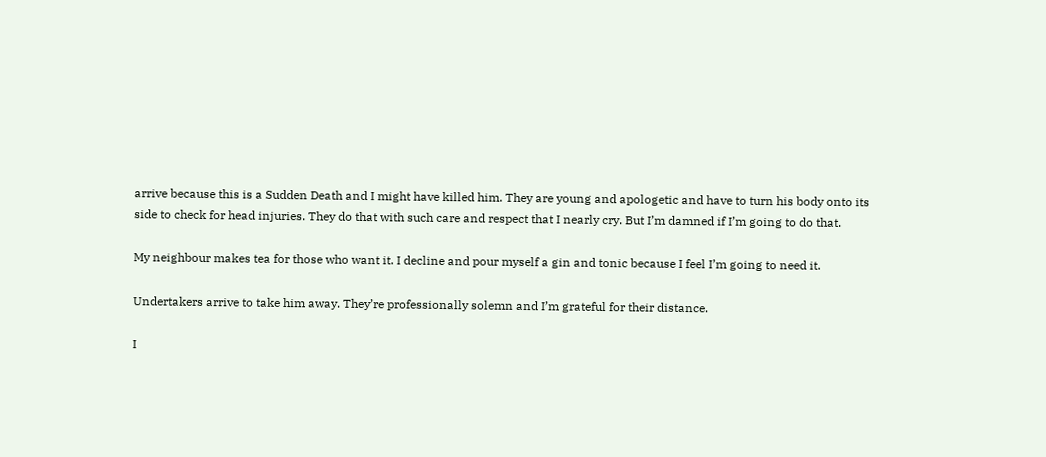arrive because this is a Sudden Death and I might have killed him. They are young and apologetic and have to turn his body onto its side to check for head injuries. They do that with such care and respect that I nearly cry. But I’m damned if I’m going to do that.

My neighbour makes tea for those who want it. I decline and pour myself a gin and tonic because I feel I’m going to need it.

Undertakers arrive to take him away. They’re professionally solemn and I’m grateful for their distance.

I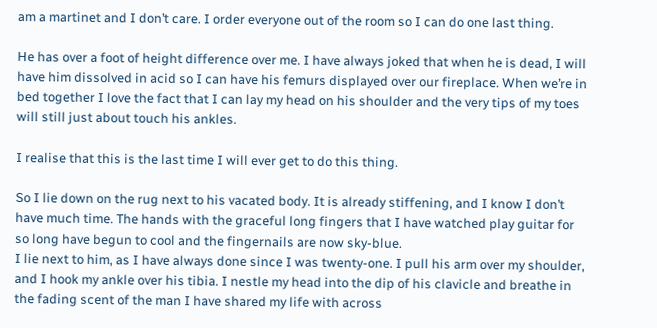am a martinet and I don’t care. I order everyone out of the room so I can do one last thing.

He has over a foot of height difference over me. I have always joked that when he is dead, I will have him dissolved in acid so I can have his femurs displayed over our fireplace. When we’re in bed together I love the fact that I can lay my head on his shoulder and the very tips of my toes will still just about touch his ankles.

I realise that this is the last time I will ever get to do this thing.

So I lie down on the rug next to his vacated body. It is already stiffening, and I know I don’t have much time. The hands with the graceful long fingers that I have watched play guitar for so long have begun to cool and the fingernails are now sky-blue.
I lie next to him, as I have always done since I was twenty-one. I pull his arm over my shoulder, and I hook my ankle over his tibia. I nestle my head into the dip of his clavicle and breathe in the fading scent of the man I have shared my life with across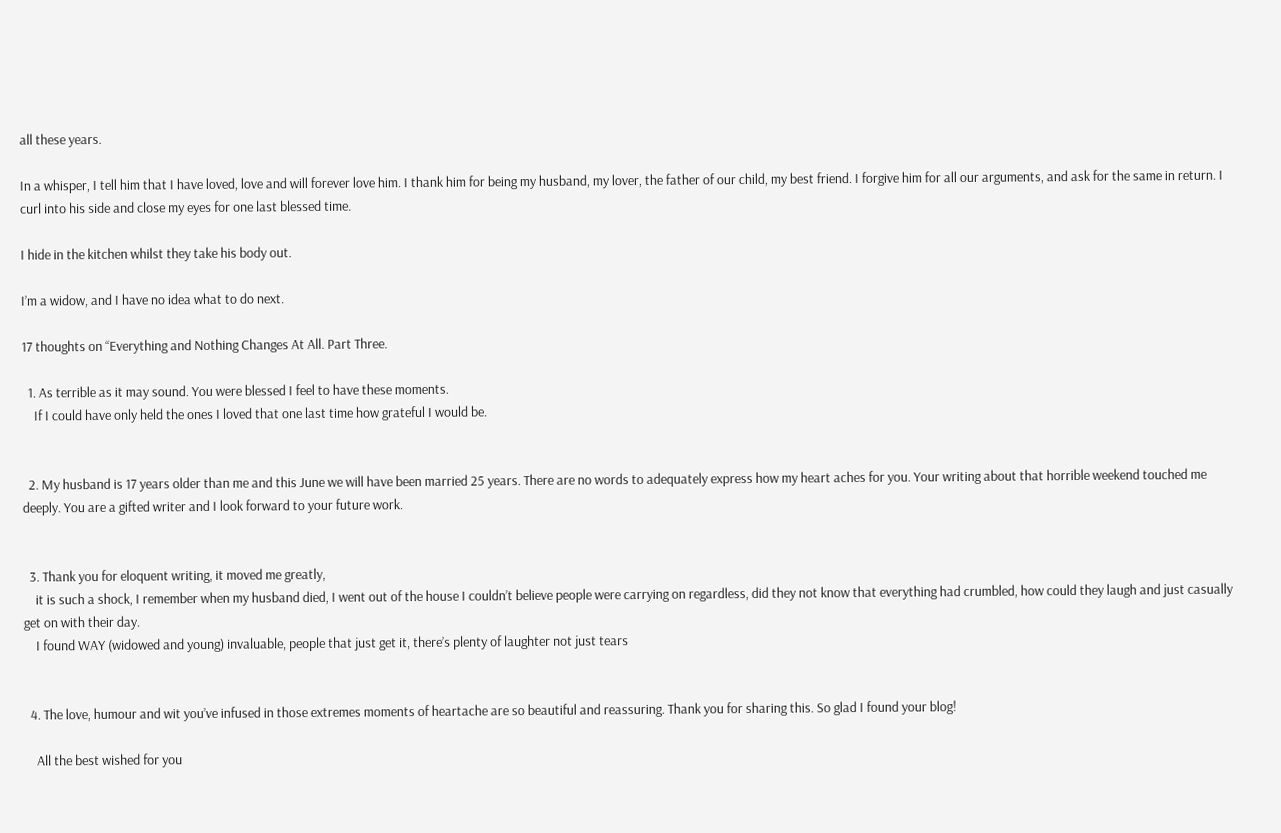all these years.

In a whisper, I tell him that I have loved, love and will forever love him. I thank him for being my husband, my lover, the father of our child, my best friend. I forgive him for all our arguments, and ask for the same in return. I curl into his side and close my eyes for one last blessed time.

I hide in the kitchen whilst they take his body out.

I’m a widow, and I have no idea what to do next.

17 thoughts on “Everything and Nothing Changes At All. Part Three.

  1. As terrible as it may sound. You were blessed I feel to have these moments.
    If I could have only held the ones I loved that one last time how grateful I would be.


  2. My husband is 17 years older than me and this June we will have been married 25 years. There are no words to adequately express how my heart aches for you. Your writing about that horrible weekend touched me deeply. You are a gifted writer and I look forward to your future work.


  3. Thank you for eloquent writing, it moved me greatly,
    it is such a shock, I remember when my husband died, I went out of the house I couldn’t believe people were carrying on regardless, did they not know that everything had crumbled, how could they laugh and just casually get on with their day.
    I found WAY (widowed and young) invaluable, people that just get it, there’s plenty of laughter not just tears


  4. The love, humour and wit you’ve infused in those extremes moments of heartache are so beautiful and reassuring. Thank you for sharing this. So glad I found your blog!

    All the best wished for you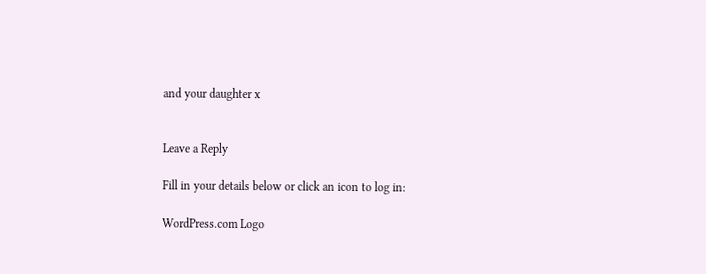and your daughter x


Leave a Reply

Fill in your details below or click an icon to log in:

WordPress.com Logo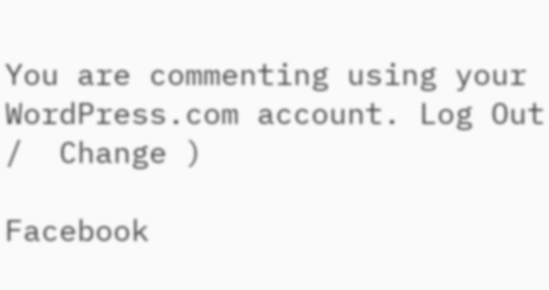You are commenting using your WordPress.com account. Log Out /  Change )

Facebook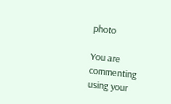photo

You are commenting using your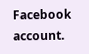Facebook account.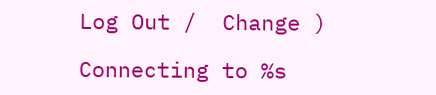Log Out /  Change )

Connecting to %s